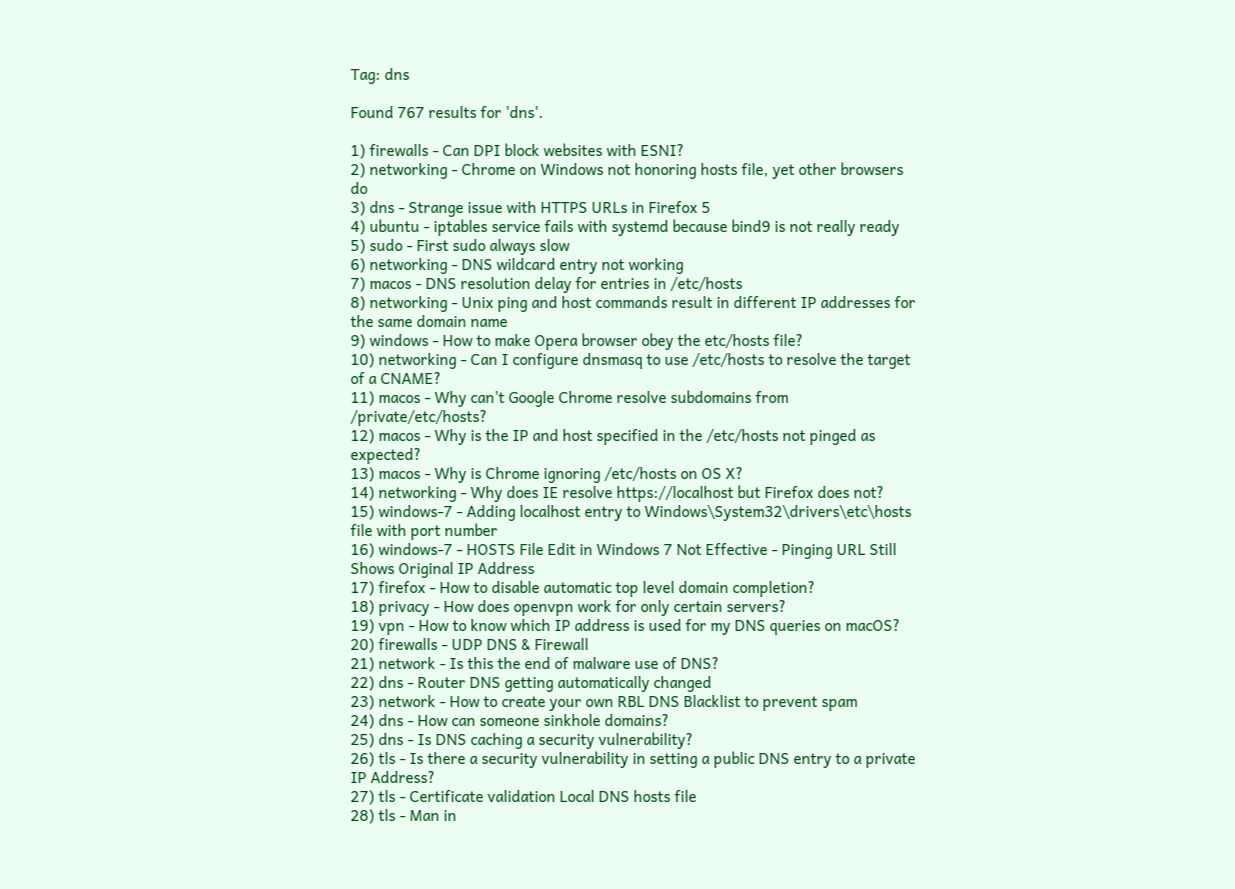Tag: dns

Found 767 results for 'dns'.

1) firewalls - Can DPI block websites with ESNI?
2) networking - Chrome on Windows not honoring hosts file, yet other browsers do
3) dns - Strange issue with HTTPS URLs in Firefox 5
4) ubuntu - iptables service fails with systemd because bind9 is not really ready
5) sudo - First sudo always slow
6) networking - DNS wildcard entry not working
7) macos - DNS resolution delay for entries in /etc/hosts
8) networking - Unix ping and host commands result in different IP addresses for the same domain name
9) windows - How to make Opera browser obey the etc/hosts file?
10) networking - Can I configure dnsmasq to use /etc/hosts to resolve the target of a CNAME?
11) macos - Why can't Google Chrome resolve subdomains from /private/etc/hosts?
12) macos - Why is the IP and host specified in the /etc/hosts not pinged as expected?
13) macos - Why is Chrome ignoring /etc/hosts on OS X?
14) networking - Why does IE resolve https://localhost but Firefox does not?
15) windows-7 - Adding localhost entry to Windows\System32\drivers\etc\hosts file with port number
16) windows-7 - HOSTS File Edit in Windows 7 Not Effective - Pinging URL Still Shows Original IP Address
17) firefox - How to disable automatic top level domain completion?
18) privacy - How does openvpn work for only certain servers?
19) vpn - How to know which IP address is used for my DNS queries on macOS?
20) firewalls - UDP DNS & Firewall
21) network - Is this the end of malware use of DNS?
22) dns - Router DNS getting automatically changed
23) network - How to create your own RBL DNS Blacklist to prevent spam
24) dns - How can someone sinkhole domains?
25) dns - Is DNS caching a security vulnerability?
26) tls - Is there a security vulnerability in setting a public DNS entry to a private IP Address?
27) tls - Certificate validation Local DNS hosts file
28) tls - Man in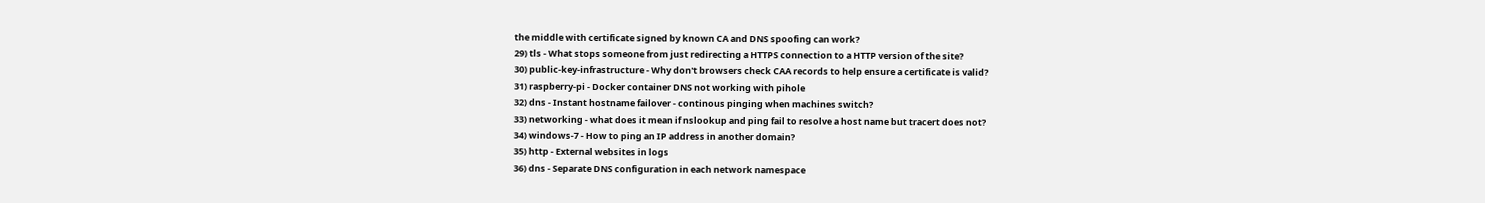the middle with certificate signed by known CA and DNS spoofing can work?
29) tls - What stops someone from just redirecting a HTTPS connection to a HTTP version of the site?
30) public-key-infrastructure - Why don't browsers check CAA records to help ensure a certificate is valid?
31) raspberry-pi - Docker container DNS not working with pihole
32) dns - Instant hostname failover - continous pinging when machines switch?
33) networking - what does it mean if nslookup and ping fail to resolve a host name but tracert does not?
34) windows-7 - How to ping an IP address in another domain?
35) http - External websites in logs
36) dns - Separate DNS configuration in each network namespace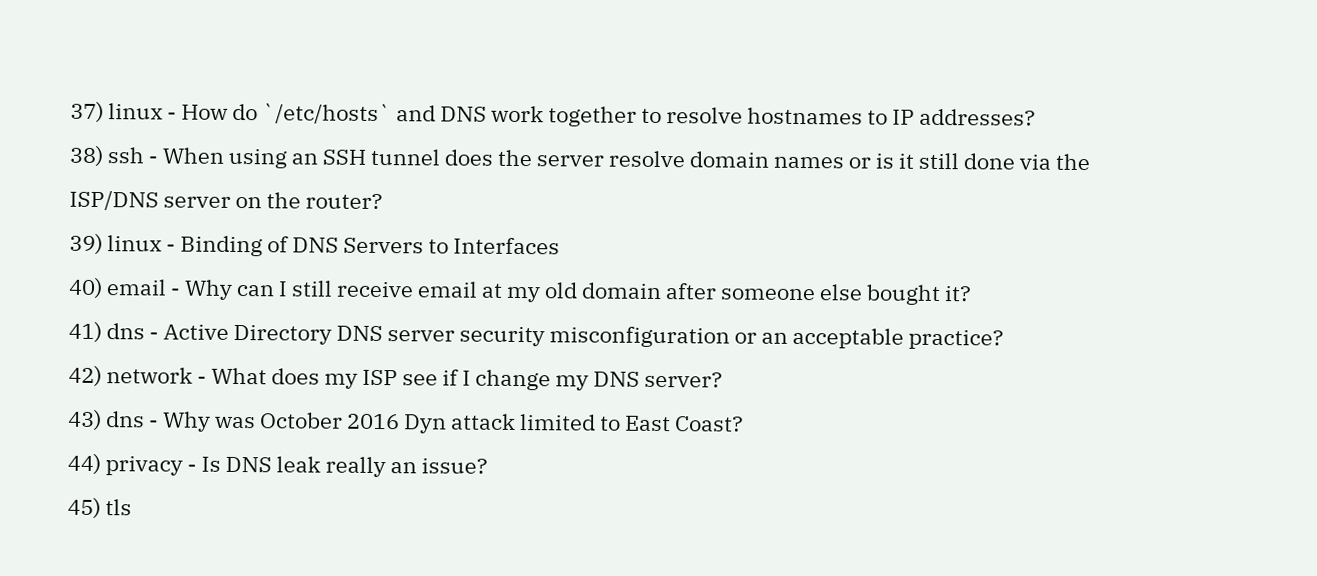37) linux - How do `/etc/hosts` and DNS work together to resolve hostnames to IP addresses?
38) ssh - When using an SSH tunnel does the server resolve domain names or is it still done via the ISP/DNS server on the router?
39) linux - Binding of DNS Servers to Interfaces
40) email - Why can I still receive email at my old domain after someone else bought it?
41) dns - Active Directory DNS server security misconfiguration or an acceptable practice?
42) network - What does my ISP see if I change my DNS server?
43) dns - Why was October 2016 Dyn attack limited to East Coast?
44) privacy - Is DNS leak really an issue?
45) tls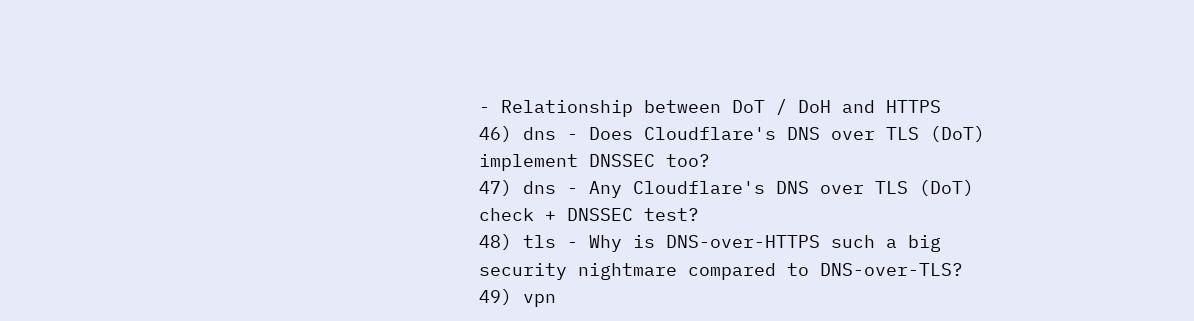- Relationship between DoT / DoH and HTTPS
46) dns - Does Cloudflare's DNS over TLS (DoT) implement DNSSEC too?
47) dns - Any Cloudflare's DNS over TLS (DoT) check + DNSSEC test?
48) tls - Why is DNS-over-HTTPS such a big security nightmare compared to DNS-over-TLS?
49) vpn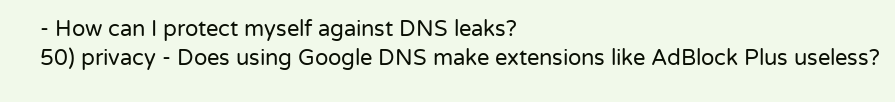- How can I protect myself against DNS leaks?
50) privacy - Does using Google DNS make extensions like AdBlock Plus useless?